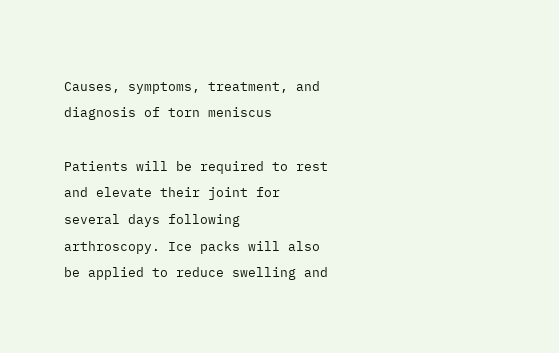Causes, symptoms, treatment, and diagnosis of torn meniscus

Patients will be required to rest and elevate their joint for several days following arthroscopy. Ice packs will also be applied to reduce swelling and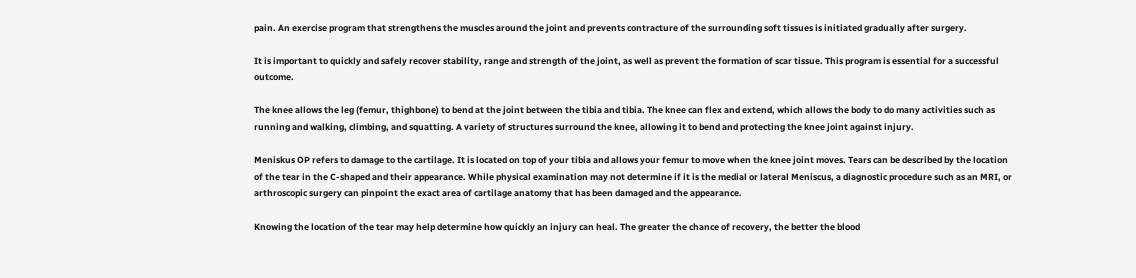pain. An exercise program that strengthens the muscles around the joint and prevents contracture of the surrounding soft tissues is initiated gradually after surgery.

It is important to quickly and safely recover stability, range and strength of the joint, as well as prevent the formation of scar tissue. This program is essential for a successful outcome.

The knee allows the leg (femur, thighbone) to bend at the joint between the tibia and tibia. The knee can flex and extend, which allows the body to do many activities such as running and walking, climbing, and squatting. A variety of structures surround the knee, allowing it to bend and protecting the knee joint against injury.

Meniskus OP refers to damage to the cartilage. It is located on top of your tibia and allows your femur to move when the knee joint moves. Tears can be described by the location of the tear in the C-shaped and their appearance. While physical examination may not determine if it is the medial or lateral Meniscus, a diagnostic procedure such as an MRI, or arthroscopic surgery can pinpoint the exact area of cartilage anatomy that has been damaged and the appearance.

Knowing the location of the tear may help determine how quickly an injury can heal. The greater the chance of recovery, the better the blood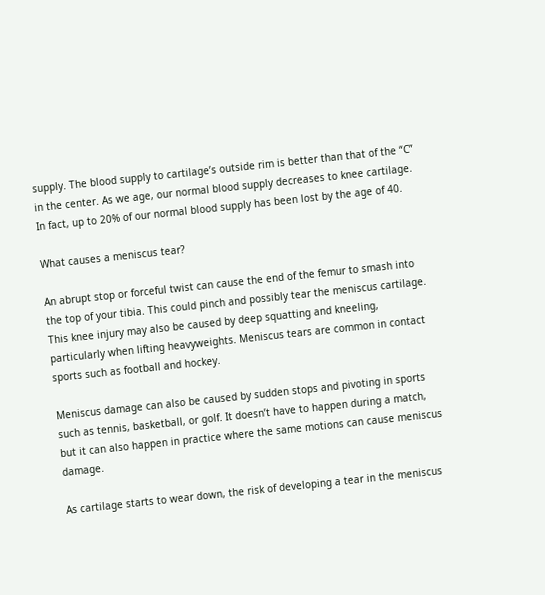supply. The blood supply to cartilage’s outside rim is better than that of the “C” in the center. As we age, our normal blood supply decreases to knee cartilage. In fact, up to 20% of our normal blood supply has been lost by the age of 40.

What causes a meniscus tear?

An abrupt stop or forceful twist can cause the end of the femur to smash into the top of your tibia. This could pinch and possibly tear the meniscus cartilage. This knee injury may also be caused by deep squatting and kneeling, particularly when lifting heavyweights. Meniscus tears are common in contact sports such as football and hockey.

Meniscus damage can also be caused by sudden stops and pivoting in sports such as tennis, basketball, or golf. It doesn’t have to happen during a match, but it can also happen in practice where the same motions can cause meniscus damage.

As cartilage starts to wear down, the risk of developing a tear in the meniscus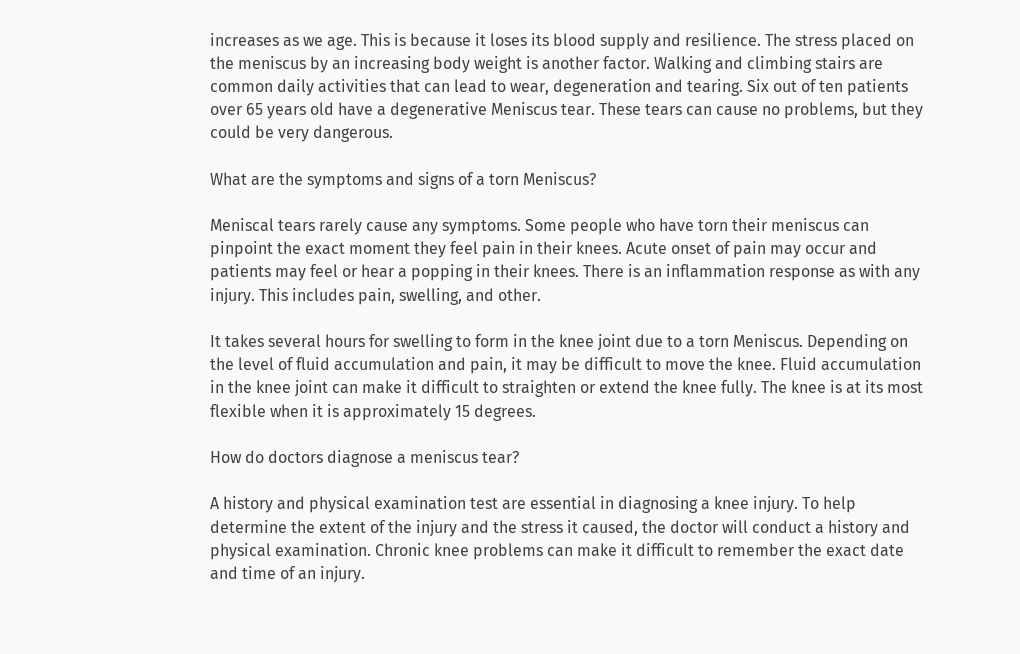increases as we age. This is because it loses its blood supply and resilience. The stress placed on the meniscus by an increasing body weight is another factor. Walking and climbing stairs are common daily activities that can lead to wear, degeneration and tearing. Six out of ten patients over 65 years old have a degenerative Meniscus tear. These tears can cause no problems, but they could be very dangerous.

What are the symptoms and signs of a torn Meniscus?

Meniscal tears rarely cause any symptoms. Some people who have torn their meniscus can pinpoint the exact moment they feel pain in their knees. Acute onset of pain may occur and patients may feel or hear a popping in their knees. There is an inflammation response as with any injury. This includes pain, swelling, and other.

It takes several hours for swelling to form in the knee joint due to a torn Meniscus. Depending on the level of fluid accumulation and pain, it may be difficult to move the knee. Fluid accumulation in the knee joint can make it difficult to straighten or extend the knee fully. The knee is at its most flexible when it is approximately 15 degrees.

How do doctors diagnose a meniscus tear?

A history and physical examination test are essential in diagnosing a knee injury. To help determine the extent of the injury and the stress it caused, the doctor will conduct a history and physical examination. Chronic knee problems can make it difficult to remember the exact date and time of an injury.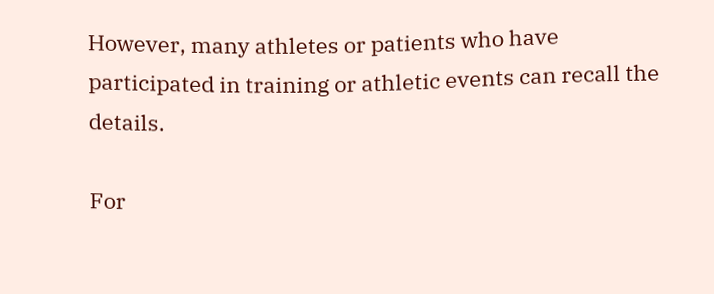However, many athletes or patients who have participated in training or athletic events can recall the details.

For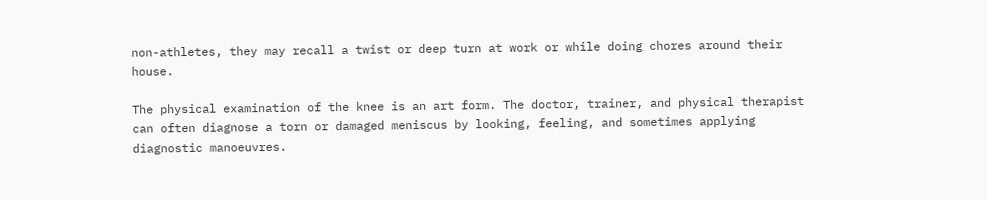non-athletes, they may recall a twist or deep turn at work or while doing chores around their house.

The physical examination of the knee is an art form. The doctor, trainer, and physical therapist can often diagnose a torn or damaged meniscus by looking, feeling, and sometimes applying diagnostic manoeuvres.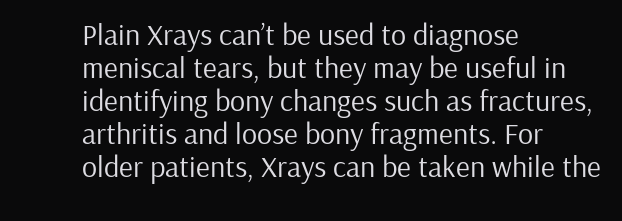Plain Xrays can’t be used to diagnose meniscal tears, but they may be useful in identifying bony changes such as fractures, arthritis and loose bony fragments. For older patients, Xrays can be taken while the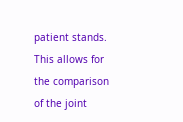patient stands. This allows for the comparison of the joint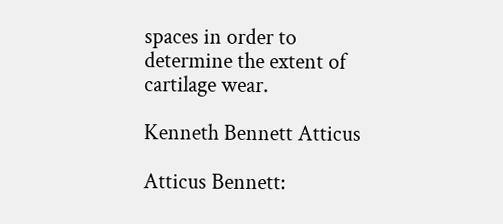spaces in order to determine the extent of cartilage wear.

Kenneth Bennett Atticus

Atticus Bennett: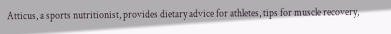Atticus, a sports nutritionist, provides dietary advice for athletes, tips for muscle recovery,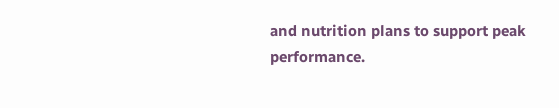and nutrition plans to support peak performance.